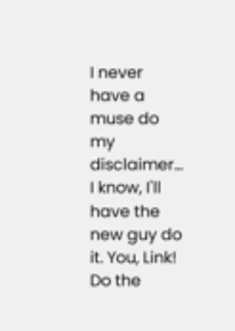I never have a muse do my disclaimer… I know, I'll have the new guy do it. You, Link! Do the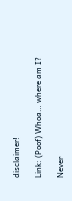disclaimer!

Link: (Poof) Whoa… where am I?

Never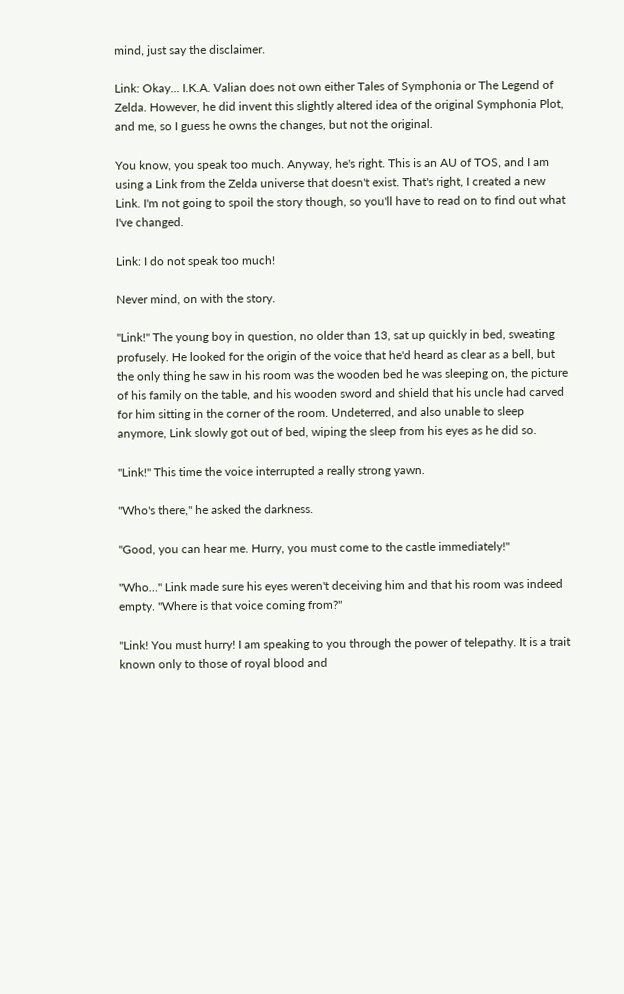mind, just say the disclaimer.

Link: Okay… I.K.A. Valian does not own either Tales of Symphonia or The Legend of Zelda. However, he did invent this slightly altered idea of the original Symphonia Plot, and me, so I guess he owns the changes, but not the original.

You know, you speak too much. Anyway, he's right. This is an AU of TOS, and I am using a Link from the Zelda universe that doesn't exist. That's right, I created a new Link. I'm not going to spoil the story though, so you'll have to read on to find out what I've changed.

Link: I do not speak too much!

Never mind, on with the story.

"Link!" The young boy in question, no older than 13, sat up quickly in bed, sweating profusely. He looked for the origin of the voice that he'd heard as clear as a bell, but the only thing he saw in his room was the wooden bed he was sleeping on, the picture of his family on the table, and his wooden sword and shield that his uncle had carved for him sitting in the corner of the room. Undeterred, and also unable to sleep anymore, Link slowly got out of bed, wiping the sleep from his eyes as he did so.

"Link!" This time the voice interrupted a really strong yawn.

"Who's there," he asked the darkness.

"Good, you can hear me. Hurry, you must come to the castle immediately!"

"Who…" Link made sure his eyes weren't deceiving him and that his room was indeed empty. "Where is that voice coming from?"

"Link! You must hurry! I am speaking to you through the power of telepathy. It is a trait known only to those of royal blood and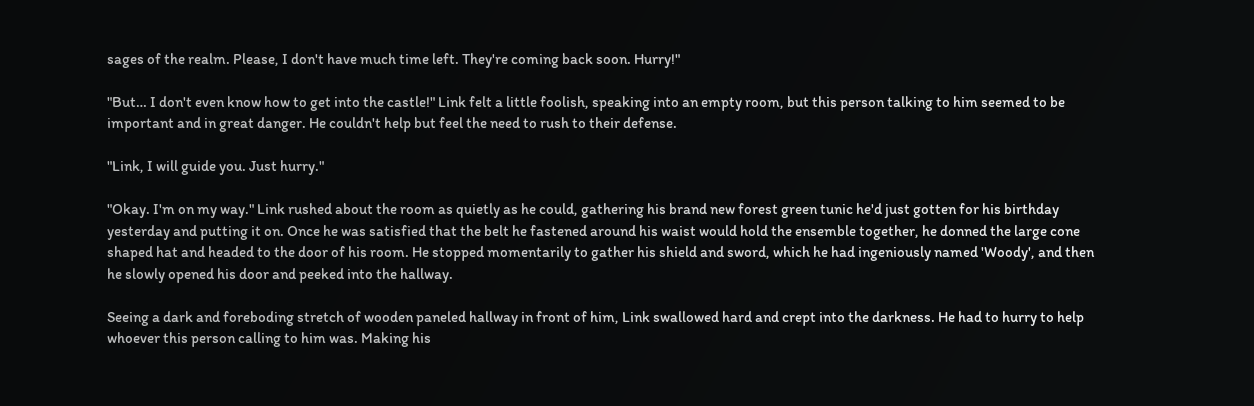sages of the realm. Please, I don't have much time left. They're coming back soon. Hurry!"

"But… I don't even know how to get into the castle!" Link felt a little foolish, speaking into an empty room, but this person talking to him seemed to be important and in great danger. He couldn't help but feel the need to rush to their defense.

"Link, I will guide you. Just hurry."

"Okay. I'm on my way." Link rushed about the room as quietly as he could, gathering his brand new forest green tunic he'd just gotten for his birthday yesterday and putting it on. Once he was satisfied that the belt he fastened around his waist would hold the ensemble together, he donned the large cone shaped hat and headed to the door of his room. He stopped momentarily to gather his shield and sword, which he had ingeniously named 'Woody', and then he slowly opened his door and peeked into the hallway.

Seeing a dark and foreboding stretch of wooden paneled hallway in front of him, Link swallowed hard and crept into the darkness. He had to hurry to help whoever this person calling to him was. Making his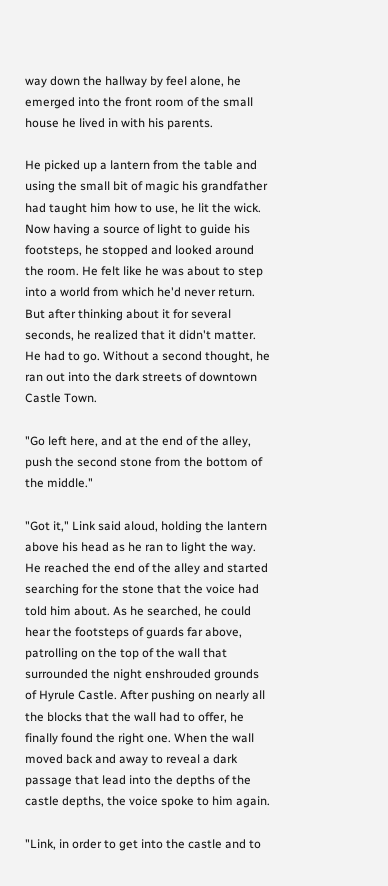way down the hallway by feel alone, he emerged into the front room of the small house he lived in with his parents.

He picked up a lantern from the table and using the small bit of magic his grandfather had taught him how to use, he lit the wick. Now having a source of light to guide his footsteps, he stopped and looked around the room. He felt like he was about to step into a world from which he'd never return. But after thinking about it for several seconds, he realized that it didn't matter. He had to go. Without a second thought, he ran out into the dark streets of downtown Castle Town.

"Go left here, and at the end of the alley, push the second stone from the bottom of the middle."

"Got it," Link said aloud, holding the lantern above his head as he ran to light the way. He reached the end of the alley and started searching for the stone that the voice had told him about. As he searched, he could hear the footsteps of guards far above, patrolling on the top of the wall that surrounded the night enshrouded grounds of Hyrule Castle. After pushing on nearly all the blocks that the wall had to offer, he finally found the right one. When the wall moved back and away to reveal a dark passage that lead into the depths of the castle depths, the voice spoke to him again.

"Link, in order to get into the castle and to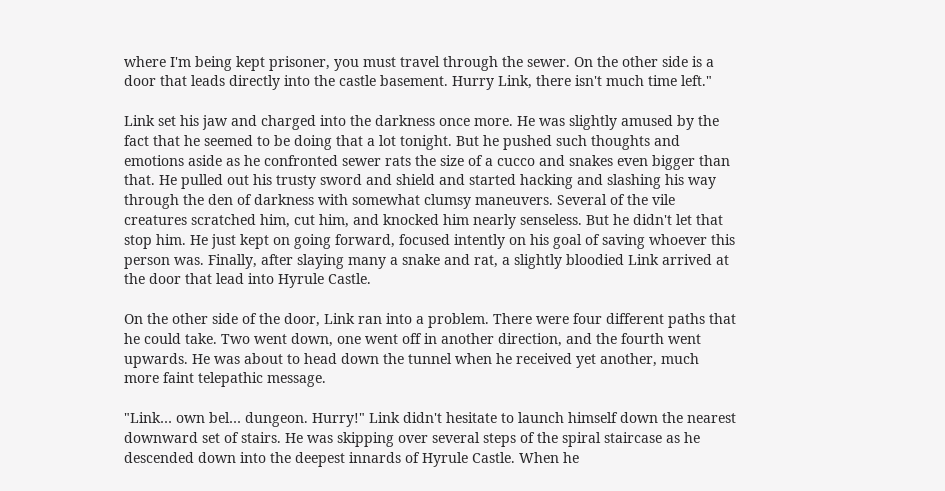where I'm being kept prisoner, you must travel through the sewer. On the other side is a door that leads directly into the castle basement. Hurry Link, there isn't much time left."

Link set his jaw and charged into the darkness once more. He was slightly amused by the fact that he seemed to be doing that a lot tonight. But he pushed such thoughts and emotions aside as he confronted sewer rats the size of a cucco and snakes even bigger than that. He pulled out his trusty sword and shield and started hacking and slashing his way through the den of darkness with somewhat clumsy maneuvers. Several of the vile creatures scratched him, cut him, and knocked him nearly senseless. But he didn't let that stop him. He just kept on going forward, focused intently on his goal of saving whoever this person was. Finally, after slaying many a snake and rat, a slightly bloodied Link arrived at the door that lead into Hyrule Castle.

On the other side of the door, Link ran into a problem. There were four different paths that he could take. Two went down, one went off in another direction, and the fourth went upwards. He was about to head down the tunnel when he received yet another, much more faint telepathic message.

"Link… own bel… dungeon. Hurry!" Link didn't hesitate to launch himself down the nearest downward set of stairs. He was skipping over several steps of the spiral staircase as he descended down into the deepest innards of Hyrule Castle. When he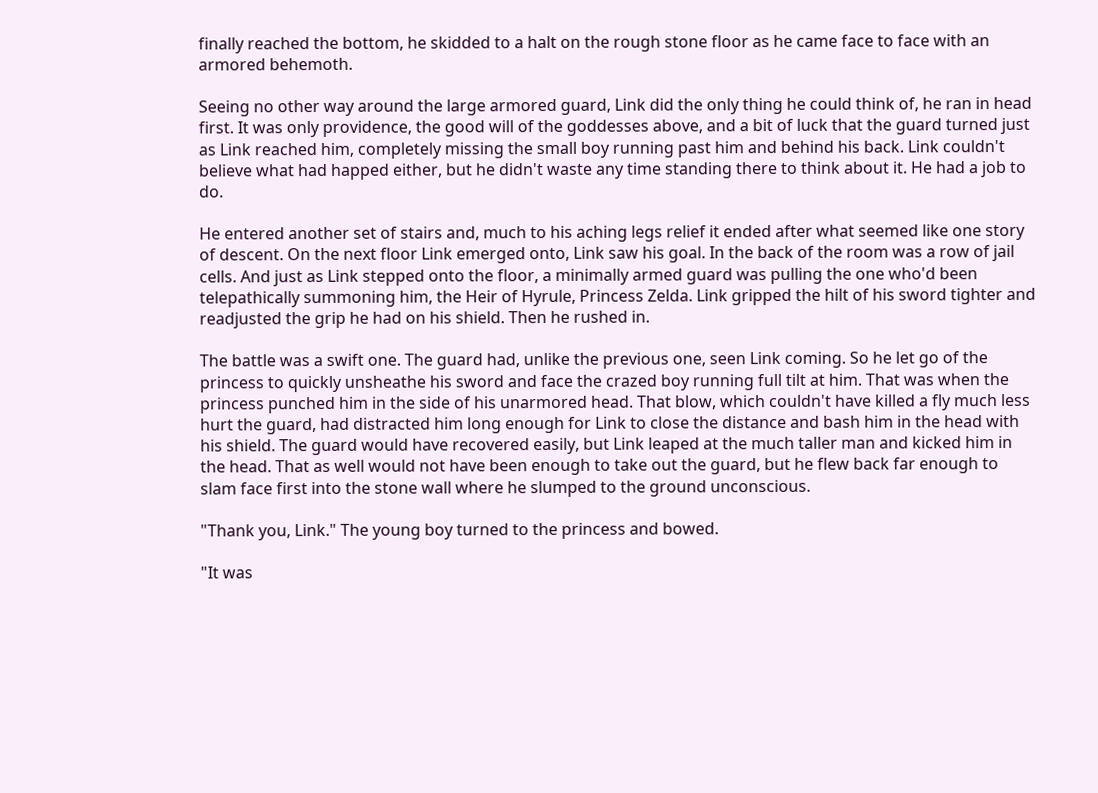finally reached the bottom, he skidded to a halt on the rough stone floor as he came face to face with an armored behemoth.

Seeing no other way around the large armored guard, Link did the only thing he could think of, he ran in head first. It was only providence, the good will of the goddesses above, and a bit of luck that the guard turned just as Link reached him, completely missing the small boy running past him and behind his back. Link couldn't believe what had happed either, but he didn't waste any time standing there to think about it. He had a job to do.

He entered another set of stairs and, much to his aching legs relief it ended after what seemed like one story of descent. On the next floor Link emerged onto, Link saw his goal. In the back of the room was a row of jail cells. And just as Link stepped onto the floor, a minimally armed guard was pulling the one who'd been telepathically summoning him, the Heir of Hyrule, Princess Zelda. Link gripped the hilt of his sword tighter and readjusted the grip he had on his shield. Then he rushed in.

The battle was a swift one. The guard had, unlike the previous one, seen Link coming. So he let go of the princess to quickly unsheathe his sword and face the crazed boy running full tilt at him. That was when the princess punched him in the side of his unarmored head. That blow, which couldn't have killed a fly much less hurt the guard, had distracted him long enough for Link to close the distance and bash him in the head with his shield. The guard would have recovered easily, but Link leaped at the much taller man and kicked him in the head. That as well would not have been enough to take out the guard, but he flew back far enough to slam face first into the stone wall where he slumped to the ground unconscious.

"Thank you, Link." The young boy turned to the princess and bowed.

"It was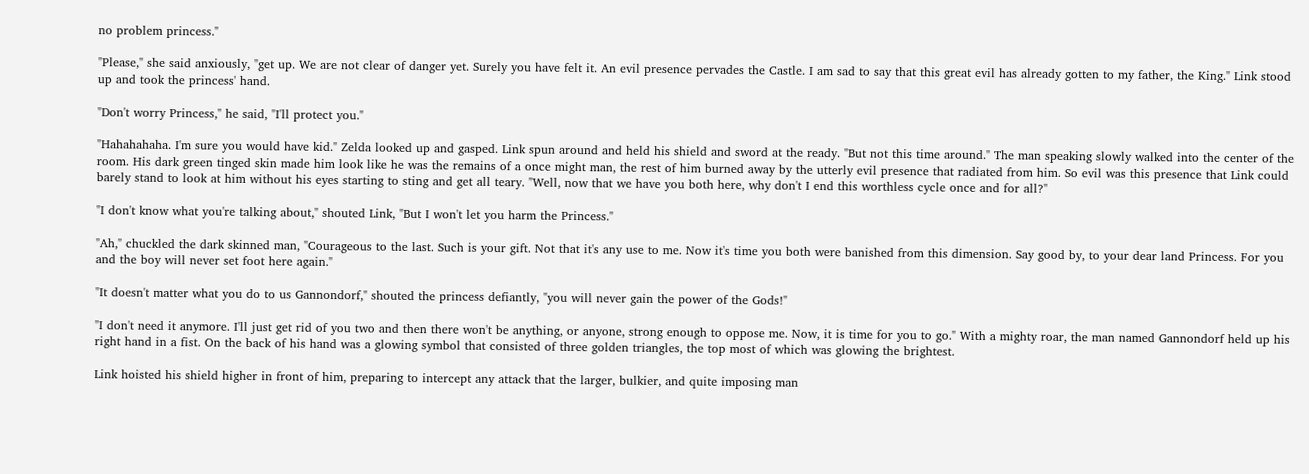no problem princess."

"Please," she said anxiously, "get up. We are not clear of danger yet. Surely you have felt it. An evil presence pervades the Castle. I am sad to say that this great evil has already gotten to my father, the King." Link stood up and took the princess' hand.

"Don't worry Princess," he said, "I'll protect you."

"Hahahahaha. I'm sure you would have kid." Zelda looked up and gasped. Link spun around and held his shield and sword at the ready. "But not this time around." The man speaking slowly walked into the center of the room. His dark green tinged skin made him look like he was the remains of a once might man, the rest of him burned away by the utterly evil presence that radiated from him. So evil was this presence that Link could barely stand to look at him without his eyes starting to sting and get all teary. "Well, now that we have you both here, why don't I end this worthless cycle once and for all?"

"I don't know what you're talking about," shouted Link, "But I won't let you harm the Princess."

"Ah," chuckled the dark skinned man, "Courageous to the last. Such is your gift. Not that it's any use to me. Now it's time you both were banished from this dimension. Say good by, to your dear land Princess. For you and the boy will never set foot here again."

"It doesn't matter what you do to us Gannondorf," shouted the princess defiantly, "you will never gain the power of the Gods!"

"I don't need it anymore. I'll just get rid of you two and then there won't be anything, or anyone, strong enough to oppose me. Now, it is time for you to go." With a mighty roar, the man named Gannondorf held up his right hand in a fist. On the back of his hand was a glowing symbol that consisted of three golden triangles, the top most of which was glowing the brightest.

Link hoisted his shield higher in front of him, preparing to intercept any attack that the larger, bulkier, and quite imposing man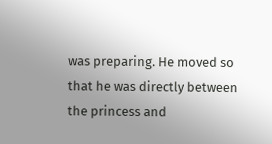was preparing. He moved so that he was directly between the princess and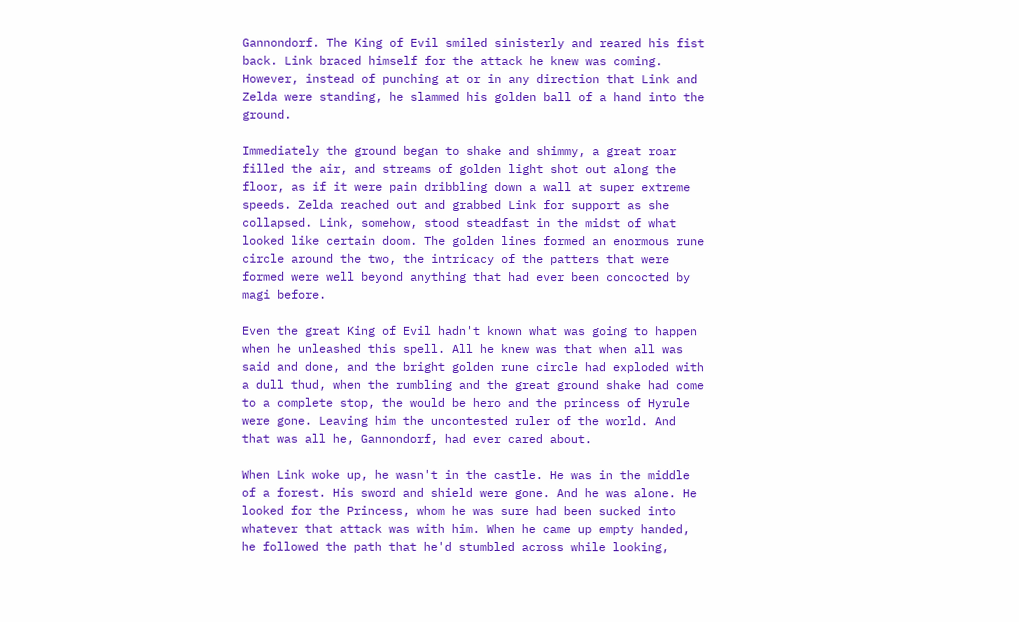Gannondorf. The King of Evil smiled sinisterly and reared his fist back. Link braced himself for the attack he knew was coming. However, instead of punching at or in any direction that Link and Zelda were standing, he slammed his golden ball of a hand into the ground.

Immediately the ground began to shake and shimmy, a great roar filled the air, and streams of golden light shot out along the floor, as if it were pain dribbling down a wall at super extreme speeds. Zelda reached out and grabbed Link for support as she collapsed. Link, somehow, stood steadfast in the midst of what looked like certain doom. The golden lines formed an enormous rune circle around the two, the intricacy of the patters that were formed were well beyond anything that had ever been concocted by magi before.

Even the great King of Evil hadn't known what was going to happen when he unleashed this spell. All he knew was that when all was said and done, and the bright golden rune circle had exploded with a dull thud, when the rumbling and the great ground shake had come to a complete stop, the would be hero and the princess of Hyrule were gone. Leaving him the uncontested ruler of the world. And that was all he, Gannondorf, had ever cared about.

When Link woke up, he wasn't in the castle. He was in the middle of a forest. His sword and shield were gone. And he was alone. He looked for the Princess, whom he was sure had been sucked into whatever that attack was with him. When he came up empty handed, he followed the path that he'd stumbled across while looking,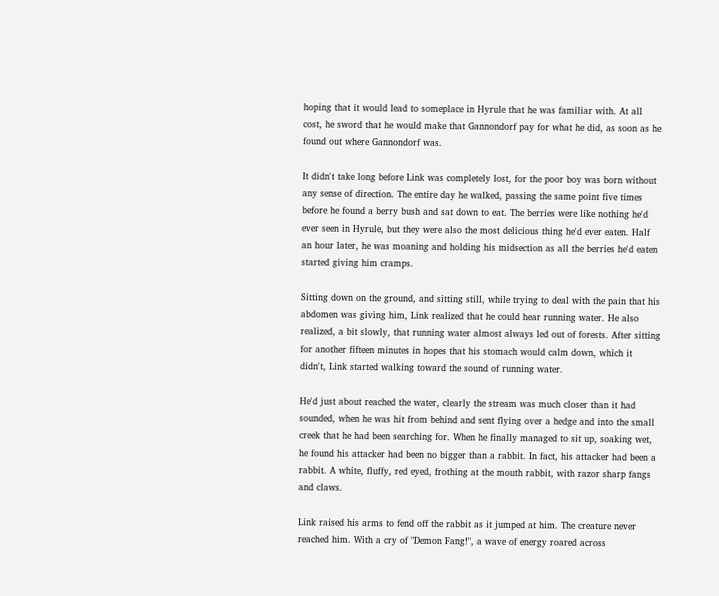hoping that it would lead to someplace in Hyrule that he was familiar with. At all cost, he sword that he would make that Gannondorf pay for what he did, as soon as he found out where Gannondorf was.

It didn't take long before Link was completely lost, for the poor boy was born without any sense of direction. The entire day he walked, passing the same point five times before he found a berry bush and sat down to eat. The berries were like nothing he'd ever seen in Hyrule, but they were also the most delicious thing he'd ever eaten. Half an hour later, he was moaning and holding his midsection as all the berries he'd eaten started giving him cramps.

Sitting down on the ground, and sitting still, while trying to deal with the pain that his abdomen was giving him, Link realized that he could hear running water. He also realized, a bit slowly, that running water almost always led out of forests. After sitting for another fifteen minutes in hopes that his stomach would calm down, which it didn't, Link started walking toward the sound of running water.

He'd just about reached the water, clearly the stream was much closer than it had sounded, when he was hit from behind and sent flying over a hedge and into the small creek that he had been searching for. When he finally managed to sit up, soaking wet, he found his attacker had been no bigger than a rabbit. In fact, his attacker had been a rabbit. A white, fluffy, red eyed, frothing at the mouth rabbit, with razor sharp fangs and claws.

Link raised his arms to fend off the rabbit as it jumped at him. The creature never reached him. With a cry of "Demon Fang!", a wave of energy roared across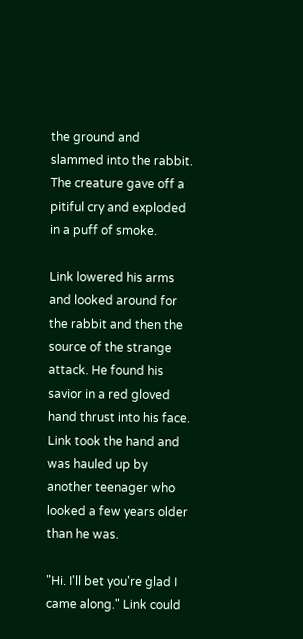the ground and slammed into the rabbit. The creature gave off a pitiful cry and exploded in a puff of smoke.

Link lowered his arms and looked around for the rabbit and then the source of the strange attack. He found his savior in a red gloved hand thrust into his face. Link took the hand and was hauled up by another teenager who looked a few years older than he was.

"Hi. I'll bet you're glad I came along." Link could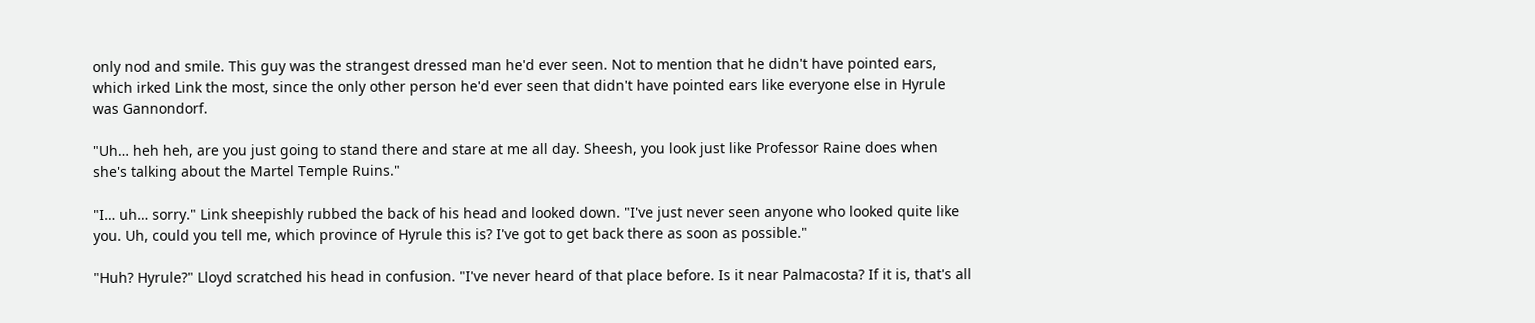only nod and smile. This guy was the strangest dressed man he'd ever seen. Not to mention that he didn't have pointed ears, which irked Link the most, since the only other person he'd ever seen that didn't have pointed ears like everyone else in Hyrule was Gannondorf.

"Uh… heh heh, are you just going to stand there and stare at me all day. Sheesh, you look just like Professor Raine does when she's talking about the Martel Temple Ruins."

"I… uh… sorry." Link sheepishly rubbed the back of his head and looked down. "I've just never seen anyone who looked quite like you. Uh, could you tell me, which province of Hyrule this is? I've got to get back there as soon as possible."

"Huh? Hyrule?" Lloyd scratched his head in confusion. "I've never heard of that place before. Is it near Palmacosta? If it is, that's all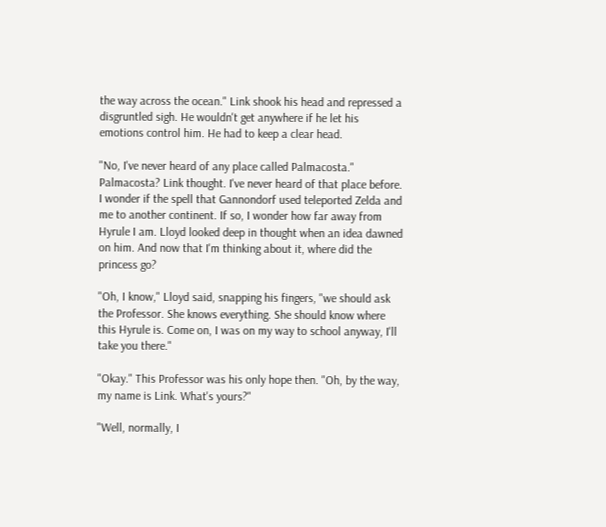the way across the ocean." Link shook his head and repressed a disgruntled sigh. He wouldn't get anywhere if he let his emotions control him. He had to keep a clear head.

"No, I've never heard of any place called Palmacosta." Palmacosta? Link thought. I've never heard of that place before. I wonder if the spell that Gannondorf used teleported Zelda and me to another continent. If so, I wonder how far away from Hyrule I am. Lloyd looked deep in thought when an idea dawned on him. And now that I'm thinking about it, where did the princess go?

"Oh, I know," Lloyd said, snapping his fingers, "we should ask the Professor. She knows everything. She should know where this Hyrule is. Come on, I was on my way to school anyway, I'll take you there."

"Okay." This Professor was his only hope then. "Oh, by the way, my name is Link. What's yours?"

"Well, normally, I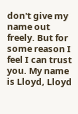don't give my name out freely. But for some reason I feel I can trust you. My name is Lloyd, Lloyd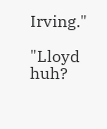Irving."

"Lloyd huh?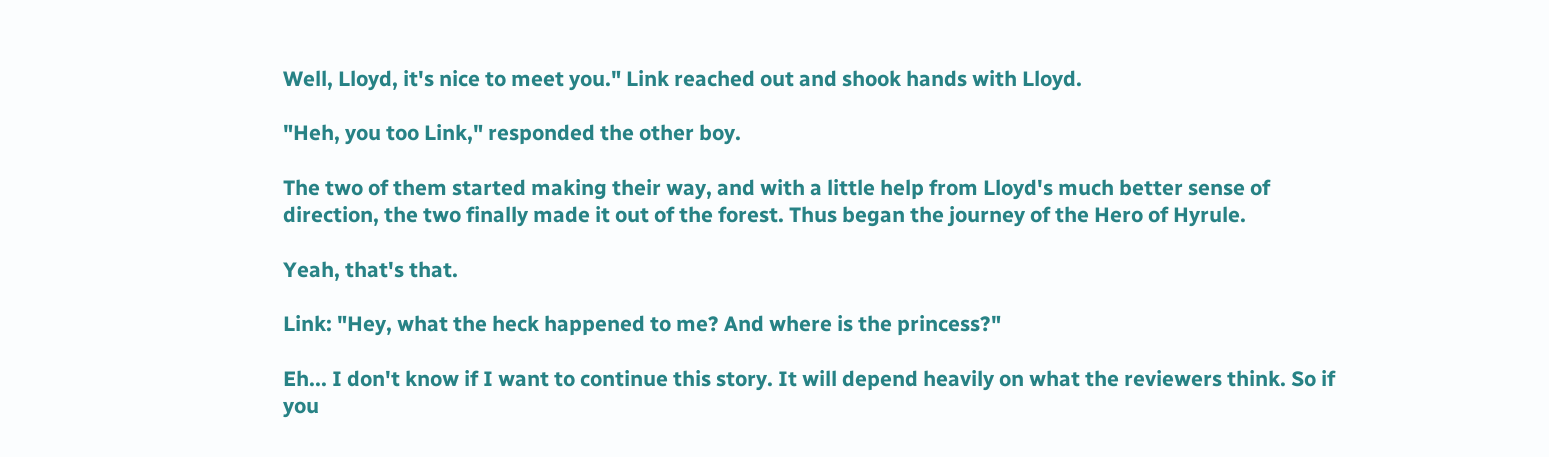Well, Lloyd, it's nice to meet you." Link reached out and shook hands with Lloyd.

"Heh, you too Link," responded the other boy.

The two of them started making their way, and with a little help from Lloyd's much better sense of direction, the two finally made it out of the forest. Thus began the journey of the Hero of Hyrule.

Yeah, that's that.

Link: "Hey, what the heck happened to me? And where is the princess?"

Eh... I don't know if I want to continue this story. It will depend heavily on what the reviewers think. So if you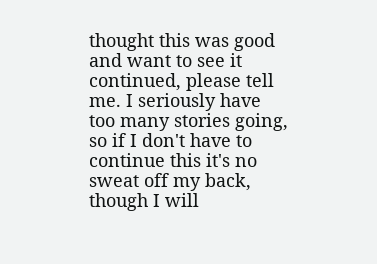thought this was good and want to see it continued, please tell me. I seriously have too many stories going, so if I don't have to continue this it's no sweat off my back, though I will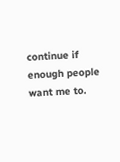continue if enough people want me to.